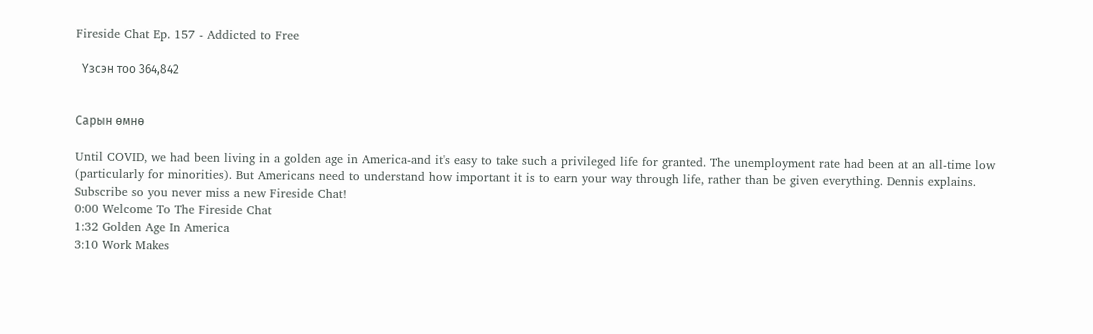Fireside Chat Ep. 157 - Addicted to Free

  Үзсэн тоо 364,842


Сарын өмнө

Until COVID, we had been living in a golden age in America-and it's easy to take such a privileged life for granted. The unemployment rate had been at an all-time low (particularly for minorities). But Americans need to understand how important it is to earn your way through life, rather than be given everything. Dennis explains.
Subscribe so you never miss a new Fireside Chat!
0:00 Welcome To The Fireside Chat
1:32 Golden Age In America
3:10 Work Makes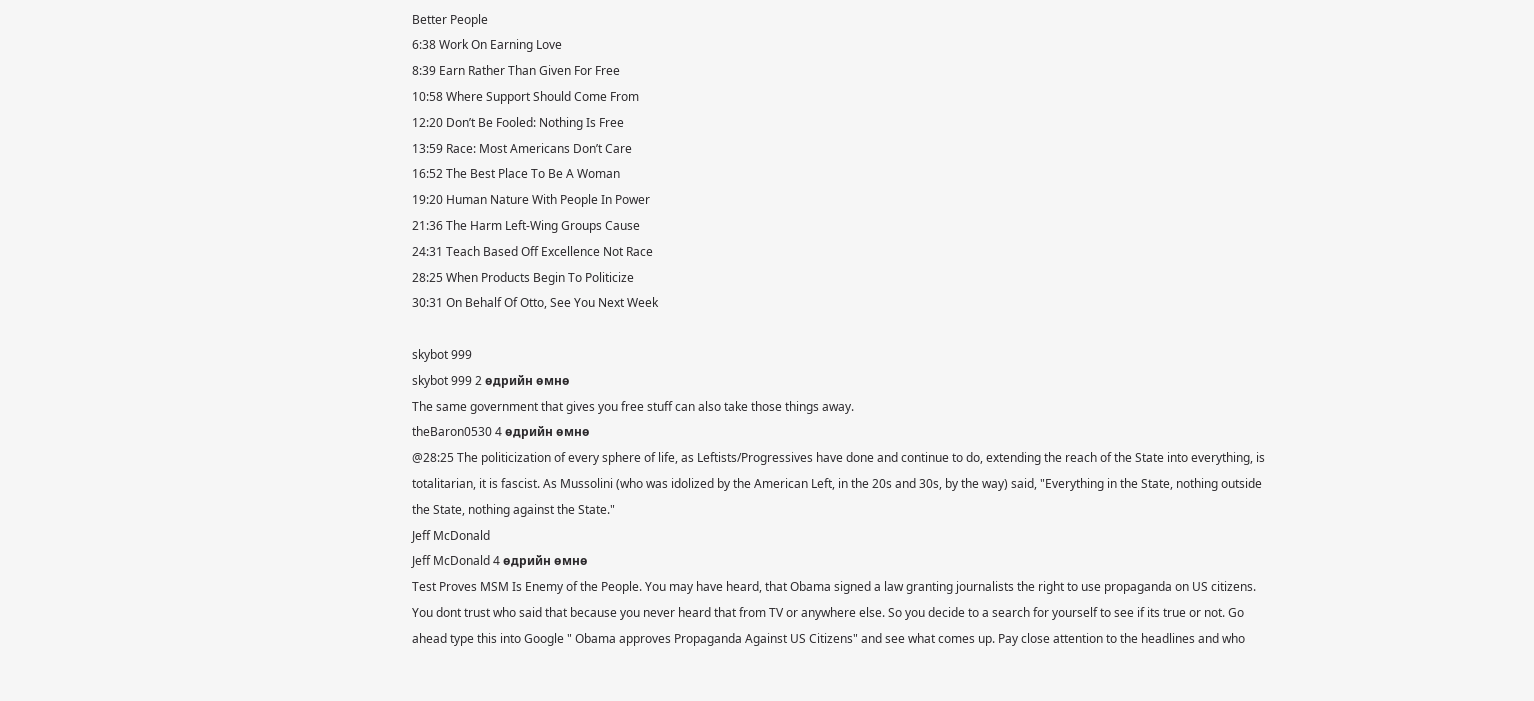Better People
6:38 Work On Earning Love
8:39 Earn Rather Than Given For Free
10:58 Where Support Should Come From
12:20 Don’t Be Fooled: Nothing Is Free
13:59 Race: Most Americans Don’t Care
16:52 The Best Place To Be A Woman
19:20 Human Nature With People In Power
21:36 The Harm Left-Wing Groups Cause
24:31 Teach Based Off Excellence Not Race
28:25 When Products Begin To Politicize
30:31 On Behalf Of Otto, See You Next Week

skybot 999
skybot 999 2 өдрийн өмнө
The same government that gives you free stuff can also take those things away.
theBaron0530 4 өдрийн өмнө
@28:25 The politicization of every sphere of life, as Leftists/Progressives have done and continue to do, extending the reach of the State into everything, is totalitarian, it is fascist. As Mussolini (who was idolized by the American Left, in the 20s and 30s, by the way) said, "Everything in the State, nothing outside the State, nothing against the State."
Jeff McDonald
Jeff McDonald 4 өдрийн өмнө
Test Proves MSM Is Enemy of the People. You may have heard, that Obama signed a law granting journalists the right to use propaganda on US citizens. You dont trust who said that because you never heard that from TV or anywhere else. So you decide to a search for yourself to see if its true or not. Go ahead type this into Google " Obama approves Propaganda Against US Citizens" and see what comes up. Pay close attention to the headlines and who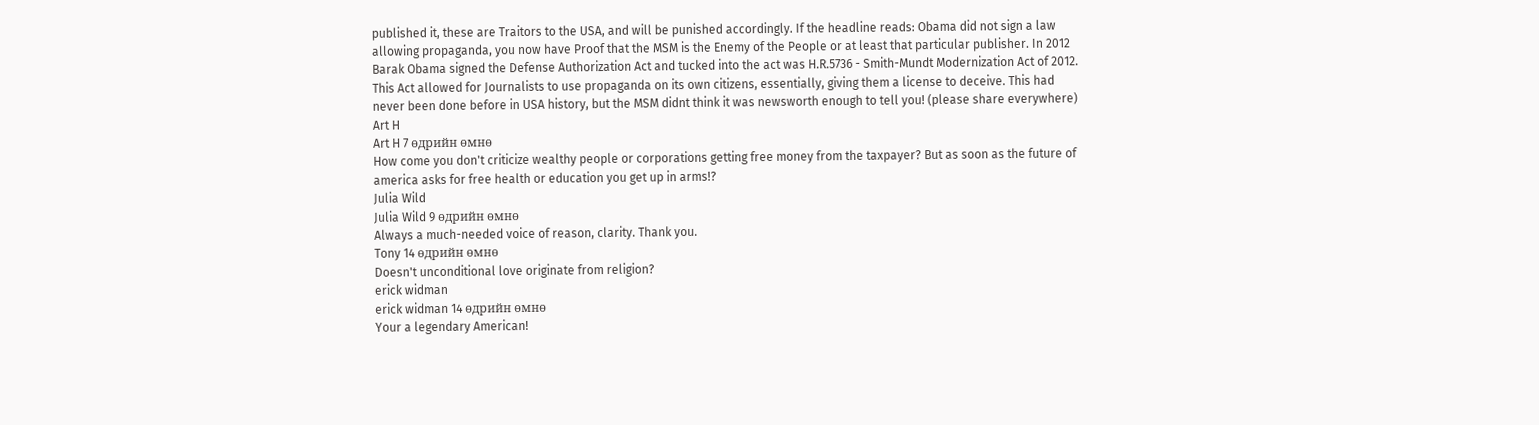published it, these are Traitors to the USA, and will be punished accordingly. If the headline reads: Obama did not sign a law allowing propaganda, you now have Proof that the MSM is the Enemy of the People or at least that particular publisher. In 2012 Barak Obama signed the Defense Authorization Act and tucked into the act was H.R.5736 - Smith-Mundt Modernization Act of 2012. This Act allowed for Journalists to use propaganda on its own citizens, essentially, giving them a license to deceive. This had never been done before in USA history, but the MSM didnt think it was newsworth enough to tell you! (please share everywhere)
Art H
Art H 7 өдрийн өмнө
How come you don't criticize wealthy people or corporations getting free money from the taxpayer? But as soon as the future of america asks for free health or education you get up in arms!?
Julia Wild
Julia Wild 9 өдрийн өмнө
Always a much-needed voice of reason, clarity. Thank you.
Tony 14 өдрийн өмнө
Doesn't unconditional love originate from religion?
erick widman
erick widman 14 өдрийн өмнө
Your a legendary American!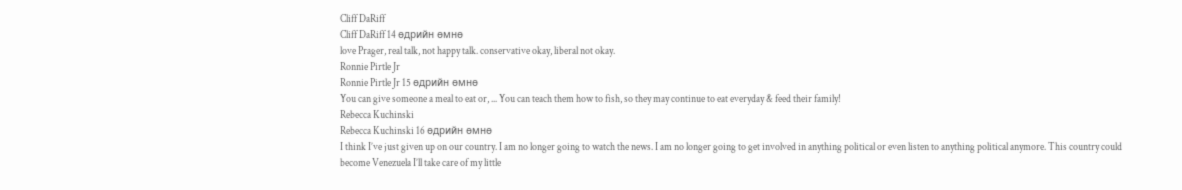Cliff DaRiff
Cliff DaRiff 14 өдрийн өмнө
love Prager, real talk, not happy talk. conservative okay, liberal not okay.
Ronnie Pirtle Jr
Ronnie Pirtle Jr 15 өдрийн өмнө
You can give someone a meal to eat or, ... You can teach them how to fish, so they may continue to eat everyday & feed their family!
Rebecca Kuchinski
Rebecca Kuchinski 16 өдрийн өмнө
I think I’ve just given up on our country. I am no longer going to watch the news. I am no longer going to get involved in anything political or even listen to anything political anymore. This country could become Venezuela I’ll take care of my little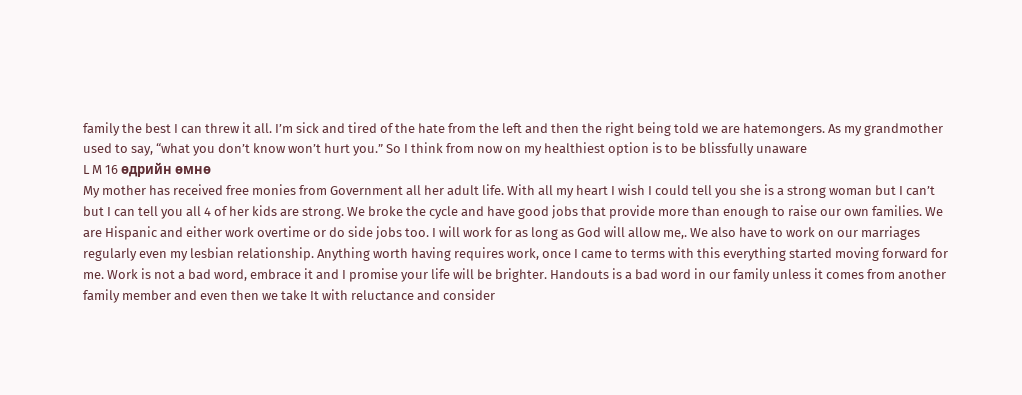family the best I can threw it all. I’m sick and tired of the hate from the left and then the right being told we are hatemongers. As my grandmother used to say, “what you don’t know won’t hurt you.” So I think from now on my healthiest option is to be blissfully unaware
L M 16 өдрийн өмнө
My mother has received free monies from Government all her adult life. With all my heart I wish I could tell you she is a strong woman but I can’t but I can tell you all 4 of her kids are strong. We broke the cycle and have good jobs that provide more than enough to raise our own families. We are Hispanic and either work overtime or do side jobs too. I will work for as long as God will allow me,. We also have to work on our marriages regularly even my lesbian relationship. Anything worth having requires work, once I came to terms with this everything started moving forward for me. Work is not a bad word, embrace it and I promise your life will be brighter. Handouts is a bad word in our family unless it comes from another family member and even then we take It with reluctance and consider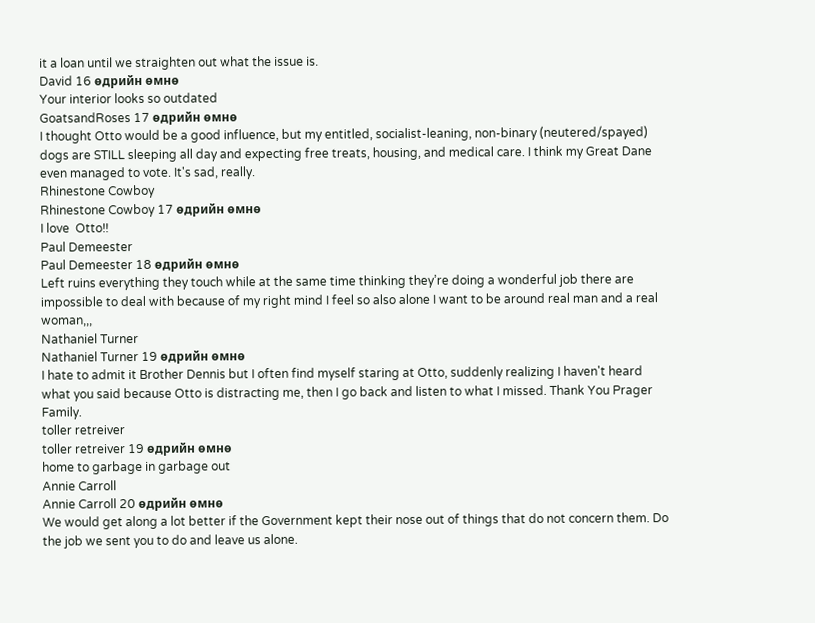it a loan until we straighten out what the issue is.
David 16 өдрийн өмнө
Your interior looks so outdated
GoatsandRoses 17 өдрийн өмнө
I thought Otto would be a good influence, but my entitled, socialist-leaning, non-binary (neutered/spayed) dogs are STILL sleeping all day and expecting free treats, housing, and medical care. I think my Great Dane even managed to vote. It's sad, really.
Rhinestone Cowboy
Rhinestone Cowboy 17 өдрийн өмнө
I love  Otto!!
Paul Demeester
Paul Demeester 18 өдрийн өмнө
Left ruins everything they touch while at the same time thinking they’re doing a wonderful job there are impossible to deal with because of my right mind I feel so also alone I want to be around real man and a real woman,,,
Nathaniel Turner
Nathaniel Turner 19 өдрийн өмнө
I hate to admit it Brother Dennis but I often find myself staring at Otto, suddenly realizing I haven't heard what you said because Otto is distracting me, then I go back and listen to what I missed. Thank You Prager Family.
toller retreiver
toller retreiver 19 өдрийн өмнө
home to garbage in garbage out
Annie Carroll
Annie Carroll 20 өдрийн өмнө
We would get along a lot better if the Government kept their nose out of things that do not concern them. Do the job we sent you to do and leave us alone.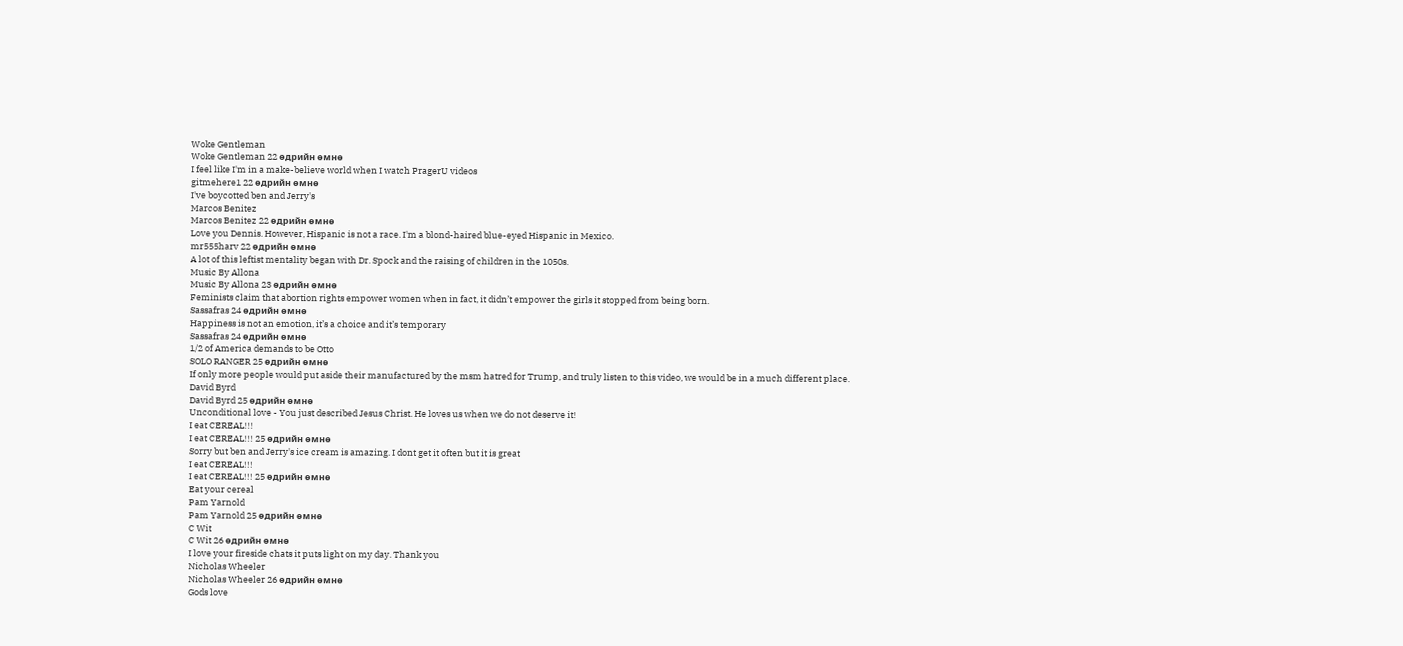Woke Gentleman
Woke Gentleman 22 өдрийн өмнө
I feel like I'm in a make-believe world when I watch PragerU videos
gitmehere1 22 өдрийн өмнө
I've boycotted ben and Jerry's
Marcos Benitez
Marcos Benitez 22 өдрийн өмнө
Love you Dennis. However, Hispanic is not a race. I'm a blond-haired blue-eyed Hispanic in Mexico.
mr555harv 22 өдрийн өмнө
A lot of this leftist mentality began with Dr. Spock and the raising of children in the 1050s.
Music By Allona
Music By Allona 23 өдрийн өмнө
Feminists claim that abortion rights empower women when in fact, it didn’t empower the girls it stopped from being born.
Sassafras 24 өдрийн өмнө
Happiness is not an emotion, it’s a choice and it’s temporary
Sassafras 24 өдрийн өмнө
1/2 of America demands to be Otto
SOLO RANGER 25 өдрийн өмнө
If only more people would put aside their manufactured by the msm hatred for Trump, and truly listen to this video, we would be in a much different place.
David Byrd
David Byrd 25 өдрийн өмнө
Unconditional love - You just described Jesus Christ. He loves us when we do not deserve it!
I eat CEREAL!!!
I eat CEREAL!!! 25 өдрийн өмнө
Sorry but ben and Jerry's ice cream is amazing. I dont get it often but it is great
I eat CEREAL!!!
I eat CEREAL!!! 25 өдрийн өмнө
Eat your cereal
Pam Yarnold
Pam Yarnold 25 өдрийн өмнө
C Wit
C Wit 26 өдрийн өмнө
I love your fireside chats it puts light on my day. Thank you
Nicholas Wheeler
Nicholas Wheeler 26 өдрийн өмнө
Gods love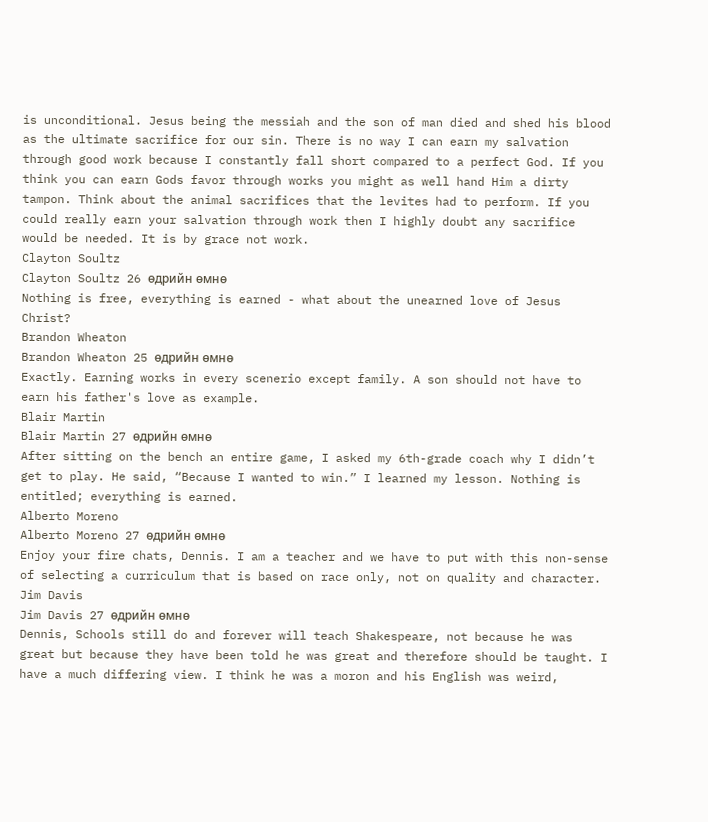is unconditional. Jesus being the messiah and the son of man died and shed his blood as the ultimate sacrifice for our sin. There is no way I can earn my salvation through good work because I constantly fall short compared to a perfect God. If you think you can earn Gods favor through works you might as well hand Him a dirty tampon. Think about the animal sacrifices that the levites had to perform. If you could really earn your salvation through work then I highly doubt any sacrifice would be needed. It is by grace not work.
Clayton Soultz
Clayton Soultz 26 өдрийн өмнө
Nothing is free, everything is earned - what about the unearned love of Jesus Christ?
Brandon Wheaton
Brandon Wheaton 25 өдрийн өмнө
Exactly. Earning works in every scenerio except family. A son should not have to earn his father's love as example.
Blair Martin
Blair Martin 27 өдрийн өмнө
After sitting on the bench an entire game, I asked my 6th-grade coach why I didn’t get to play. He said, “Because I wanted to win.” I learned my lesson. Nothing is entitled; everything is earned.
Alberto Moreno
Alberto Moreno 27 өдрийн өмнө
Enjoy your fire chats, Dennis. I am a teacher and we have to put with this non-sense of selecting a curriculum that is based on race only, not on quality and character.
Jim Davis
Jim Davis 27 өдрийн өмнө
Dennis, Schools still do and forever will teach Shakespeare, not because he was great but because they have been told he was great and therefore should be taught. I have a much differing view. I think he was a moron and his English was weird,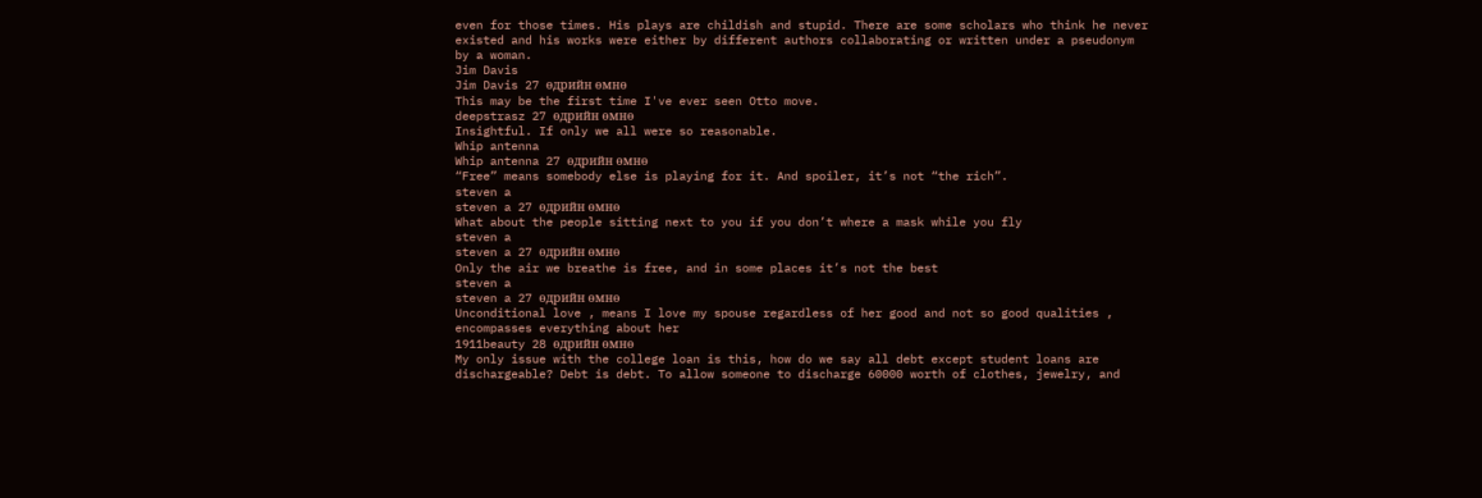even for those times. His plays are childish and stupid. There are some scholars who think he never existed and his works were either by different authors collaborating or written under a pseudonym by a woman.
Jim Davis
Jim Davis 27 өдрийн өмнө
This may be the first time I've ever seen Otto move.
deepstrasz 27 өдрийн өмнө
Insightful. If only we all were so reasonable.
Whip antenna
Whip antenna 27 өдрийн өмнө
“Free” means somebody else is playing for it. And spoiler, it’s not “the rich”.
steven a
steven a 27 өдрийн өмнө
What about the people sitting next to you if you don’t where a mask while you fly
steven a
steven a 27 өдрийн өмнө
Only the air we breathe is free, and in some places it’s not the best
steven a
steven a 27 өдрийн өмнө
Unconditional love , means I love my spouse regardless of her good and not so good qualities , encompasses everything about her
1911beauty 28 өдрийн өмнө
My only issue with the college loan is this, how do we say all debt except student loans are dischargeable? Debt is debt. To allow someone to discharge 60000 worth of clothes, jewelry, and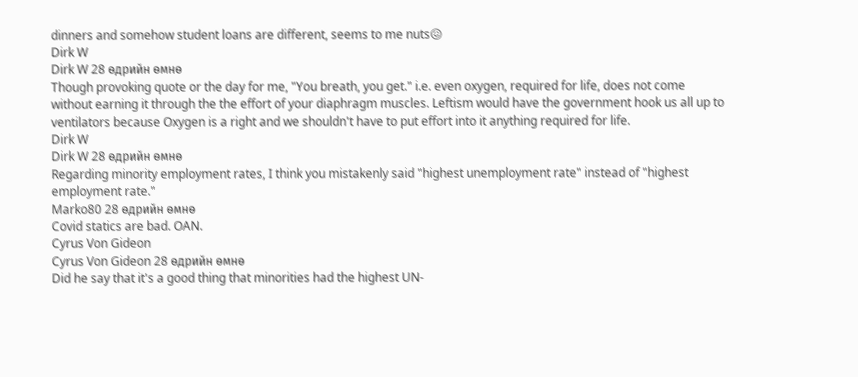dinners and somehow student loans are different, seems to me nuts😖
Dirk W
Dirk W 28 өдрийн өмнө
Though provoking quote or the day for me, "You breath, you get." i.e. even oxygen, required for life, does not come without earning it through the the effort of your diaphragm muscles. Leftism would have the government hook us all up to ventilators because Oxygen is a right and we shouldn't have to put effort into it anything required for life.
Dirk W
Dirk W 28 өдрийн өмнө
Regarding minority employment rates, I think you mistakenly said "highest unemployment rate" instead of "highest employment rate."
Marko80 28 өдрийн өмнө
Covid statics are bad. OAN.
Cyrus Von Gideon
Cyrus Von Gideon 28 өдрийн өмнө
Did he say that it's a good thing that minorities had the highest UN-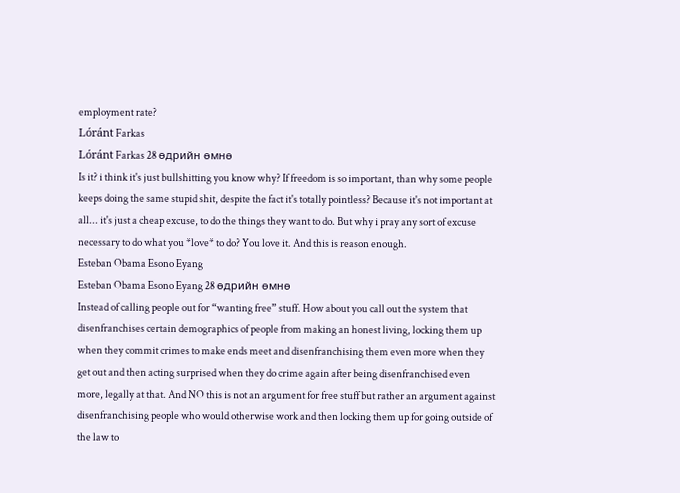employment rate?
Lóránt Farkas
Lóránt Farkas 28 өдрийн өмнө
Is it? i think it's just bullshitting you know why? If freedom is so important, than why some people keeps doing the same stupid shit, despite the fact it's totally pointless? Because it's not important at all... it's just a cheap excuse, to do the things they want to do. But why i pray any sort of excuse necessary to do what you *love* to do? You love it. And this is reason enough.
Esteban Obama Esono Eyang
Esteban Obama Esono Eyang 28 өдрийн өмнө
Instead of calling people out for “wanting free” stuff. How about you call out the system that disenfranchises certain demographics of people from making an honest living, locking them up when they commit crimes to make ends meet and disenfranchising them even more when they get out and then acting surprised when they do crime again after being disenfranchised even more, legally at that. And NO this is not an argument for free stuff but rather an argument against disenfranchising people who would otherwise work and then locking them up for going outside of the law to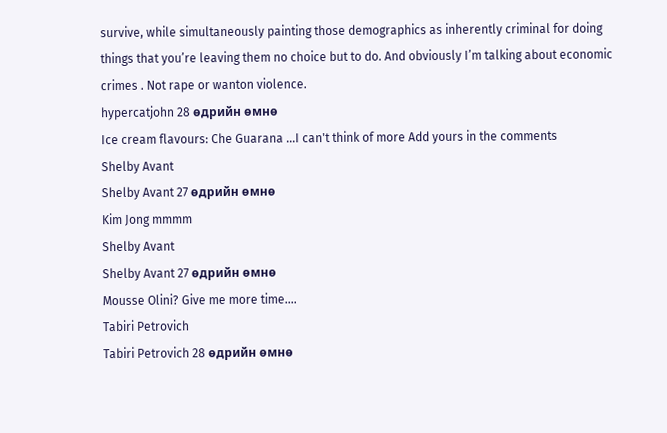survive, while simultaneously painting those demographics as inherently criminal for doing things that you’re leaving them no choice but to do. And obviously I’m talking about economic crimes . Not rape or wanton violence.
hypercatjohn 28 өдрийн өмнө
Ice cream flavours: Che Guarana ...I can't think of more Add yours in the comments
Shelby Avant
Shelby Avant 27 өдрийн өмнө
Kim Jong mmmm
Shelby Avant
Shelby Avant 27 өдрийн өмнө
Mousse Olini? Give me more time....
Tabiri Petrovich
Tabiri Petrovich 28 өдрийн өмнө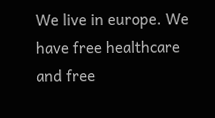We live in europe. We have free healthcare and free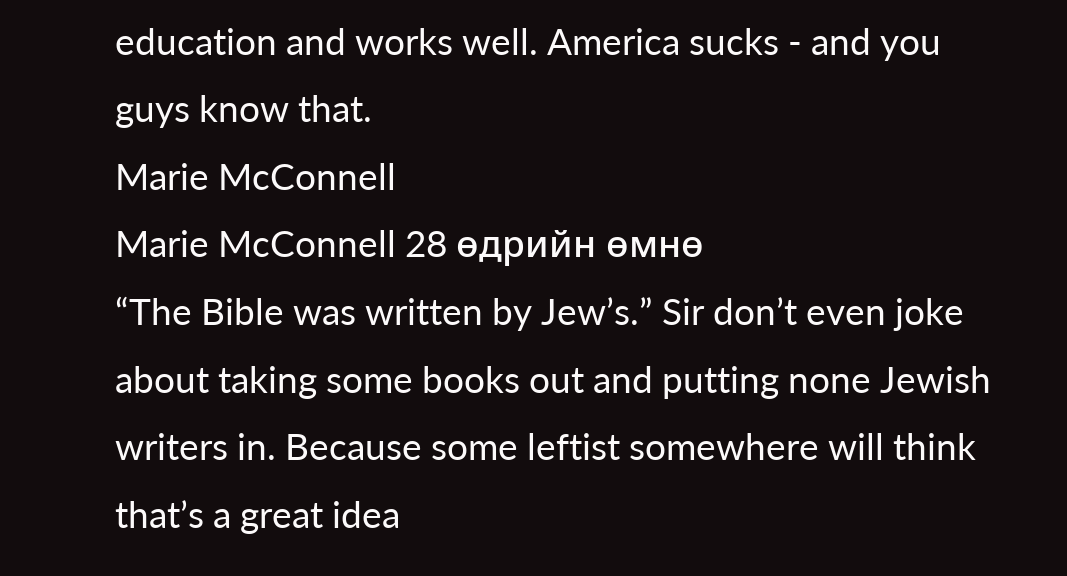education and works well. America sucks - and you guys know that.
Marie McConnell
Marie McConnell 28 өдрийн өмнө
“The Bible was written by Jew’s.” Sir don’t even joke about taking some books out and putting none Jewish writers in. Because some leftist somewhere will think  that’s a great idea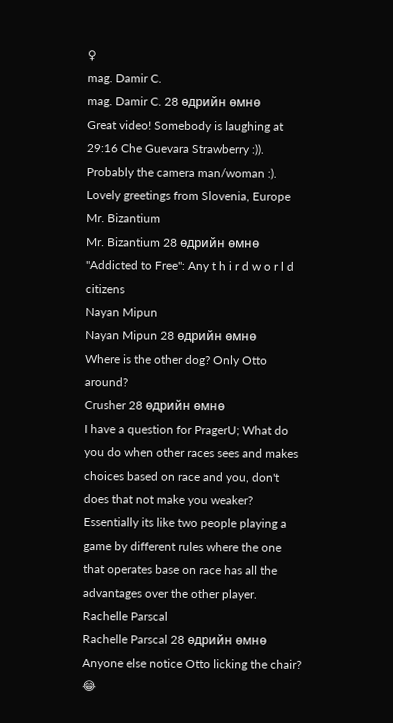♀
mag. Damir C.
mag. Damir C. 28 өдрийн өмнө
Great video! Somebody is laughing at 29:16 Che Guevara Strawberry :)). Probably the camera man/woman :). Lovely greetings from Slovenia, Europe
Mr. Bizantium
Mr. Bizantium 28 өдрийн өмнө
"Addicted to Free": Any t h i r d w o r l d citizens
Nayan Mipun
Nayan Mipun 28 өдрийн өмнө
Where is the other dog? Only Otto around?
Crusher 28 өдрийн өмнө
I have a question for PragerU; What do you do when other races sees and makes choices based on race and you, don't does that not make you weaker? Essentially its like two people playing a game by different rules where the one that operates base on race has all the advantages over the other player.
Rachelle Parscal
Rachelle Parscal 28 өдрийн өмнө
Anyone else notice Otto licking the chair? 😂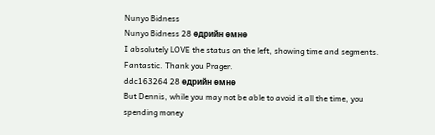Nunyo Bidness
Nunyo Bidness 28 өдрийн өмнө
I absolutely LOVE the status on the left, showing time and segments. Fantastic. Thank you Prager.
ddc163264 28 өдрийн өмнө
But Dennis, while you may not be able to avoid it all the time, you spending money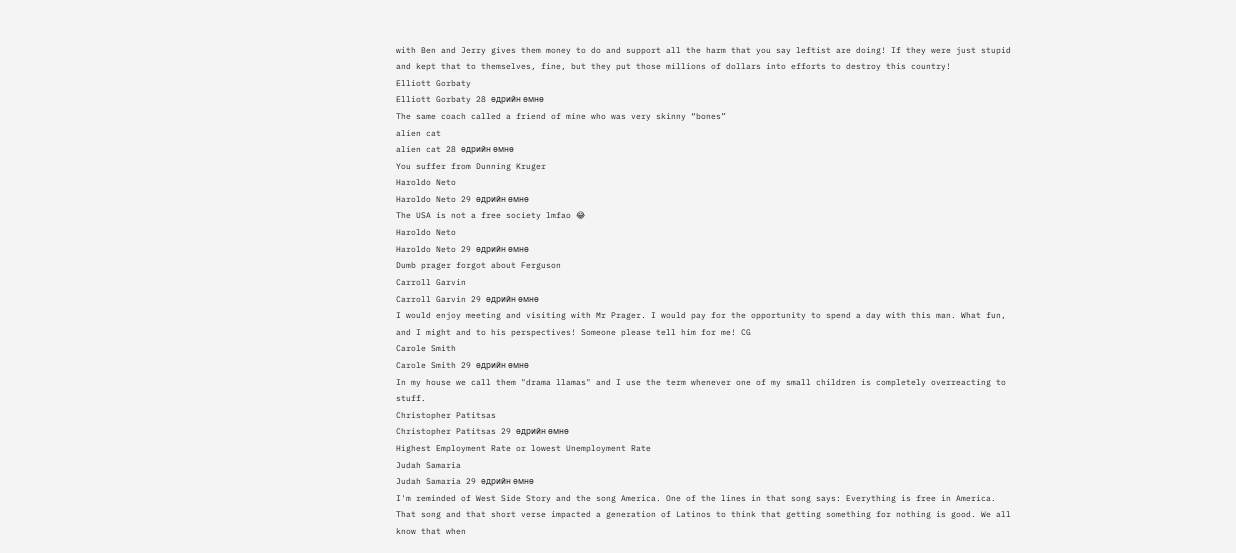with Ben and Jerry gives them money to do and support all the harm that you say leftist are doing! If they were just stupid and kept that to themselves, fine, but they put those millions of dollars into efforts to destroy this country!
Elliott Gorbaty
Elliott Gorbaty 28 өдрийн өмнө
The same coach called a friend of mine who was very skinny “bones”
alien cat
alien cat 28 өдрийн өмнө
You suffer from Dunning Kruger
Haroldo Neto
Haroldo Neto 29 өдрийн өмнө
The USA is not a free society lmfao 😂
Haroldo Neto
Haroldo Neto 29 өдрийн өмнө
Dumb prager forgot about Ferguson
Carroll Garvin
Carroll Garvin 29 өдрийн өмнө
I would enjoy meeting and visiting with Mr Prager. I would pay for the opportunity to spend a day with this man. What fun, and I might and to his perspectives! Someone please tell him for me! CG
Carole Smith
Carole Smith 29 өдрийн өмнө
In my house we call them "drama llamas" and I use the term whenever one of my small children is completely overreacting to stuff.
Christopher Patitsas
Christopher Patitsas 29 өдрийн өмнө
Highest Employment Rate or lowest Unemployment Rate
Judah Samaria
Judah Samaria 29 өдрийн өмнө
I'm reminded of West Side Story and the song America. One of the lines in that song says: Everything is free in America. That song and that short verse impacted a generation of Latinos to think that getting something for nothing is good. We all know that when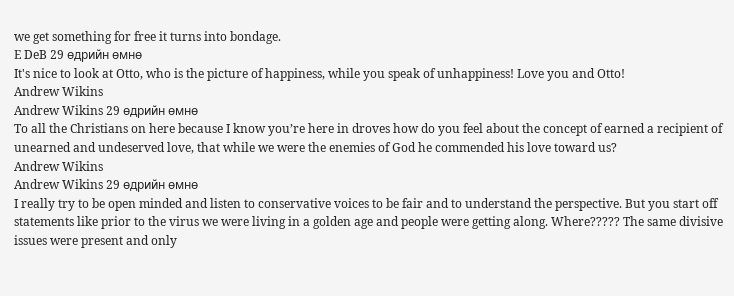we get something for free it turns into bondage.
E DeB 29 өдрийн өмнө
It's nice to look at Otto, who is the picture of happiness, while you speak of unhappiness! Love you and Otto!
Andrew Wikins
Andrew Wikins 29 өдрийн өмнө
To all the Christians on here because I know you’re here in droves how do you feel about the concept of earned a recipient of unearned and undeserved love, that while we were the enemies of God he commended his love toward us?
Andrew Wikins
Andrew Wikins 29 өдрийн өмнө
I really try to be open minded and listen to conservative voices to be fair and to understand the perspective. But you start off statements like prior to the virus we were living in a golden age and people were getting along. Where????? The same divisive issues were present and only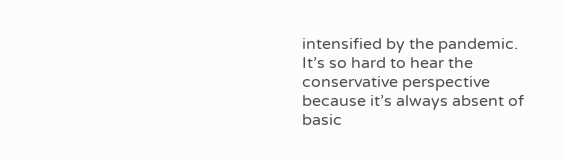intensified by the pandemic. It’s so hard to hear the conservative perspective because it’s always absent of basic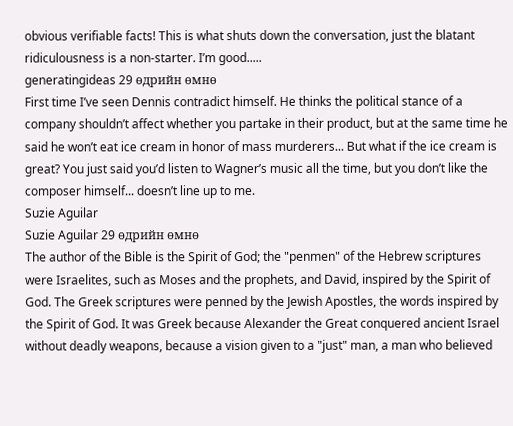obvious verifiable facts! This is what shuts down the conversation, just the blatant ridiculousness is a non-starter. I’m good.....
generatingideas 29 өдрийн өмнө
First time I’ve seen Dennis contradict himself. He thinks the political stance of a company shouldn’t affect whether you partake in their product, but at the same time he said he won’t eat ice cream in honor of mass murderers... But what if the ice cream is great? You just said you’d listen to Wagner’s music all the time, but you don’t like the composer himself... doesn’t line up to me.
Suzie Aguilar
Suzie Aguilar 29 өдрийн өмнө
The author of the Bible is the Spirit of God; the "penmen" of the Hebrew scriptures were Israelites, such as Moses and the prophets, and David, inspired by the Spirit of God. The Greek scriptures were penned by the Jewish Apostles, the words inspired by the Spirit of God. It was Greek because Alexander the Great conquered ancient Israel without deadly weapons, because a vision given to a "just" man, a man who believed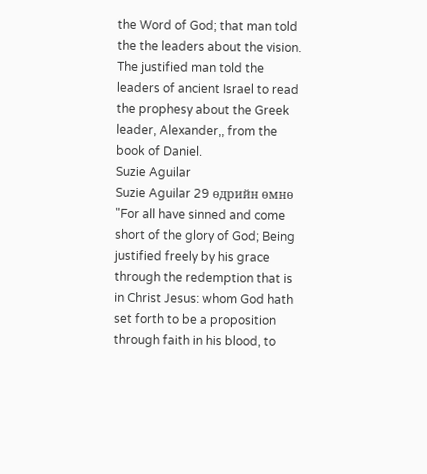the Word of God; that man told the the leaders about the vision. The justified man told the leaders of ancient Israel to read the prophesy about the Greek leader, Alexander,, from the book of Daniel.
Suzie Aguilar
Suzie Aguilar 29 өдрийн өмнө
"For all have sinned and come short of the glory of God; Being justified freely by his grace through the redemption that is in Christ Jesus: whom God hath set forth to be a proposition through faith in his blood, to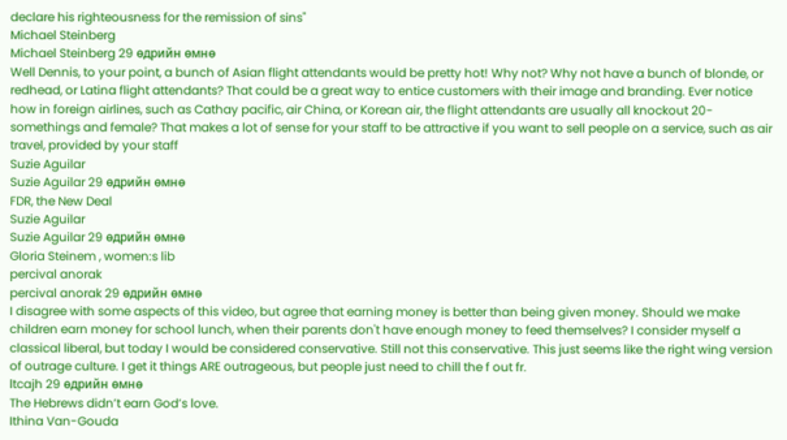declare his righteousness for the remission of sins"
Michael Steinberg
Michael Steinberg 29 өдрийн өмнө
Well Dennis, to your point, a bunch of Asian flight attendants would be pretty hot! Why not? Why not have a bunch of blonde, or redhead, or Latina flight attendants? That could be a great way to entice customers with their image and branding. Ever notice how in foreign airlines, such as Cathay pacific, air China, or Korean air, the flight attendants are usually all knockout 20-somethings and female? That makes a lot of sense for your staff to be attractive if you want to sell people on a service, such as air travel, provided by your staff
Suzie Aguilar
Suzie Aguilar 29 өдрийн өмнө
FDR, the New Deal
Suzie Aguilar
Suzie Aguilar 29 өдрийн өмнө
Gloria Steinem , women:s lib
percival anorak
percival anorak 29 өдрийн өмнө
I disagree with some aspects of this video, but agree that earning money is better than being given money. Should we make children earn money for school lunch, when their parents don't have enough money to feed themselves? I consider myself a classical liberal, but today I would be considered conservative. Still not this conservative. This just seems like the right wing version of outrage culture. I get it things ARE outrageous, but people just need to chill the f out fr.
ltcajh 29 өдрийн өмнө
The Hebrews didn’t earn God’s love.
Ithina Van-Gouda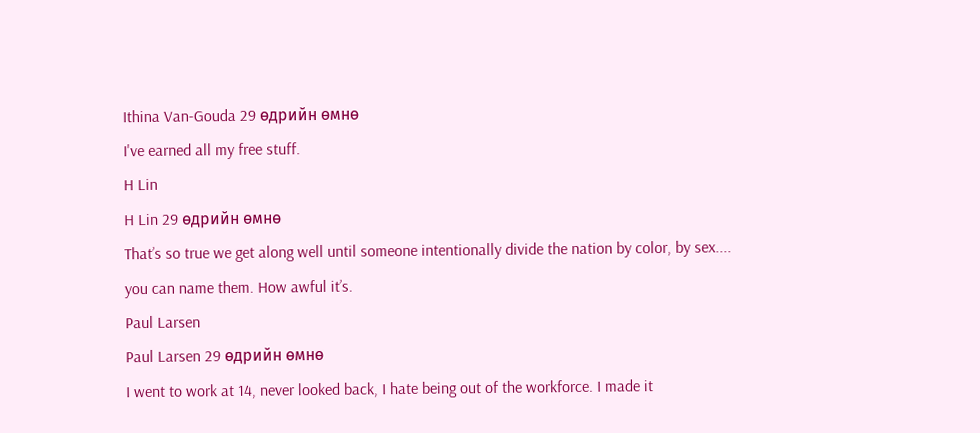Ithina Van-Gouda 29 өдрийн өмнө
I've earned all my free stuff.
H Lin
H Lin 29 өдрийн өмнө
That’s so true we get along well until someone intentionally divide the nation by color, by sex.... you can name them. How awful it’s.
Paul Larsen
Paul Larsen 29 өдрийн өмнө
I went to work at 14, never looked back, I hate being out of the workforce. I made it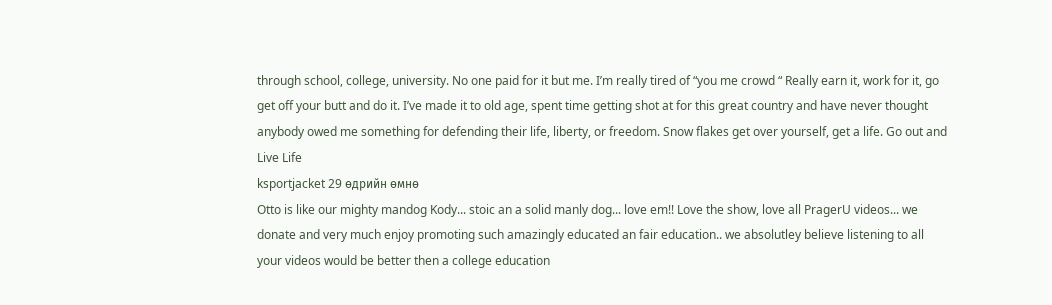through school, college, university. No one paid for it but me. I’m really tired of “you me crowd “ Really earn it, work for it, go get off your butt and do it. I’ve made it to old age, spent time getting shot at for this great country and have never thought anybody owed me something for defending their life, liberty, or freedom. Snow flakes get over yourself, get a life. Go out and Live Life
ksportjacket 29 өдрийн өмнө
Otto is like our mighty mandog Kody... stoic an a solid manly dog... love em!! Love the show, love all PragerU videos... we donate and very much enjoy promoting such amazingly educated an fair education.. we absolutley believe listening to all your videos would be better then a college education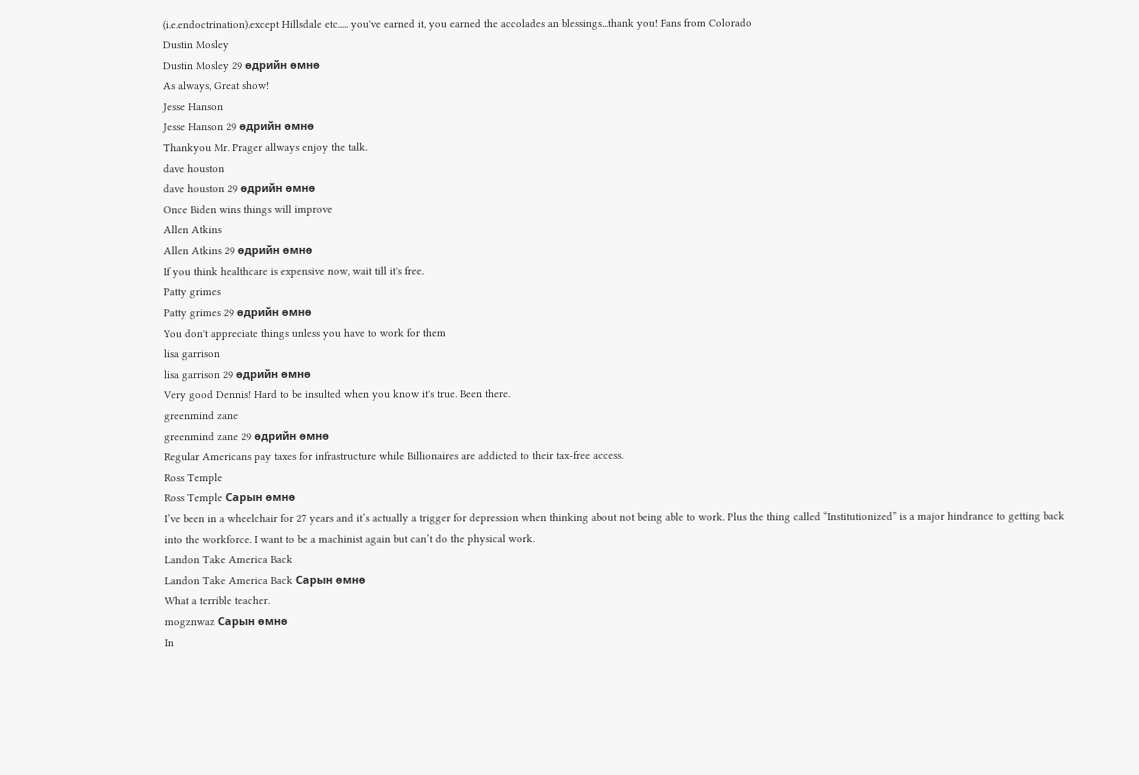(i.e.endoctrination).except Hillsdale etc..... you've earned it, you earned the accolades an blessings...thank you! Fans from Colorado
Dustin Mosley
Dustin Mosley 29 өдрийн өмнө
As always, Great show!
Jesse Hanson
Jesse Hanson 29 өдрийн өмнө
Thankyou Mr. Prager allways enjoy the talk.
dave houston
dave houston 29 өдрийн өмнө
Once Biden wins things will improve
Allen Atkins
Allen Atkins 29 өдрийн өмнө
If you think healthcare is expensive now, wait till it's free.
Patty grimes
Patty grimes 29 өдрийн өмнө
You don't appreciate things unless you have to work for them
lisa garrison
lisa garrison 29 өдрийн өмнө
Very good Dennis! Hard to be insulted when you know it's true. Been there.
greenmind zane
greenmind zane 29 өдрийн өмнө
Regular Americans pay taxes for infrastructure while Billionaires are addicted to their tax-free access.
Ross Temple
Ross Temple Сарын өмнө
I’ve been in a wheelchair for 27 years and it’s actually a trigger for depression when thinking about not being able to work. Plus the thing called “Institutionized” is a major hindrance to getting back into the workforce. I want to be a machinist again but can’t do the physical work.
Landon Take America Back
Landon Take America Back Сарын өмнө
What a terrible teacher.
mogznwaz Сарын өмнө
In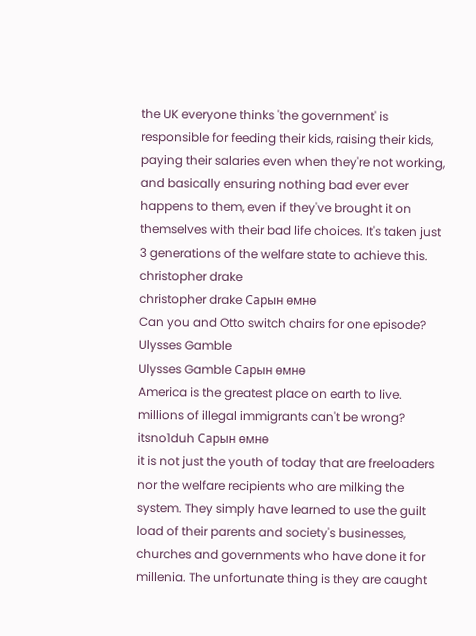the UK everyone thinks 'the government' is responsible for feeding their kids, raising their kids, paying their salaries even when they're not working, and basically ensuring nothing bad ever ever happens to them, even if they've brought it on themselves with their bad life choices. It's taken just 3 generations of the welfare state to achieve this.
christopher drake
christopher drake Сарын өмнө
Can you and Otto switch chairs for one episode?
Ulysses Gamble
Ulysses Gamble Сарын өмнө
America is the greatest place on earth to live. millions of illegal immigrants can't be wrong?
itsno1duh Сарын өмнө
it is not just the youth of today that are freeloaders nor the welfare recipients who are milking the system. They simply have learned to use the guilt load of their parents and society's businesses, churches and governments who have done it for millenia. The unfortunate thing is they are caught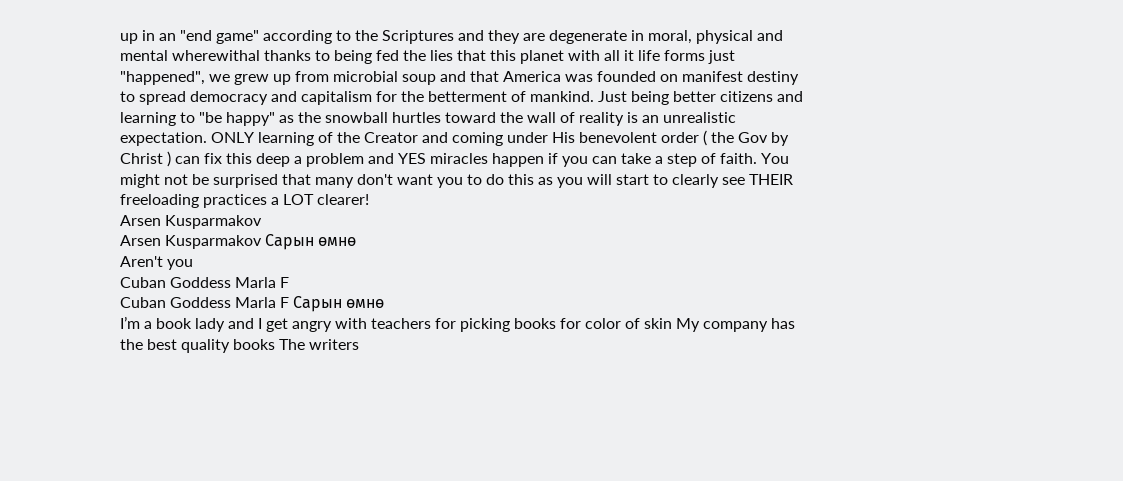up in an "end game" according to the Scriptures and they are degenerate in moral, physical and mental wherewithal thanks to being fed the lies that this planet with all it life forms just "happened", we grew up from microbial soup and that America was founded on manifest destiny to spread democracy and capitalism for the betterment of mankind. Just being better citizens and learning to "be happy" as the snowball hurtles toward the wall of reality is an unrealistic expectation. ONLY learning of the Creator and coming under His benevolent order ( the Gov by Christ ) can fix this deep a problem and YES miracles happen if you can take a step of faith. You might not be surprised that many don't want you to do this as you will start to clearly see THEIR freeloading practices a LOT clearer!
Arsen Kusparmakov
Arsen Kusparmakov Сарын өмнө
Aren't you
Cuban Goddess Marla F
Cuban Goddess Marla F Сарын өмнө
I’m a book lady and I get angry with teachers for picking books for color of skin My company has the best quality books The writers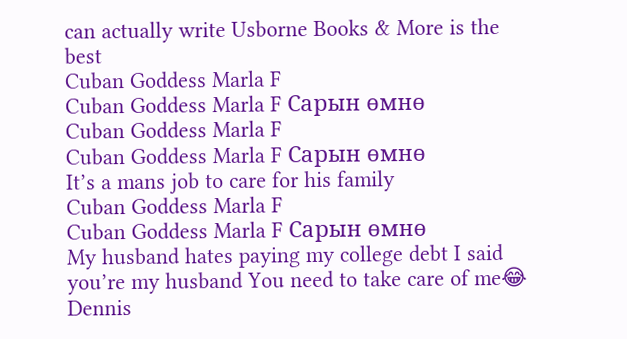can actually write Usborne Books & More is the best
Cuban Goddess Marla F
Cuban Goddess Marla F Сарын өмнө
Cuban Goddess Marla F
Cuban Goddess Marla F Сарын өмнө
It’s a mans job to care for his family
Cuban Goddess Marla F
Cuban Goddess Marla F Сарын өмнө
My husband hates paying my college debt I said you’re my husband You need to take care of me😂
Dennis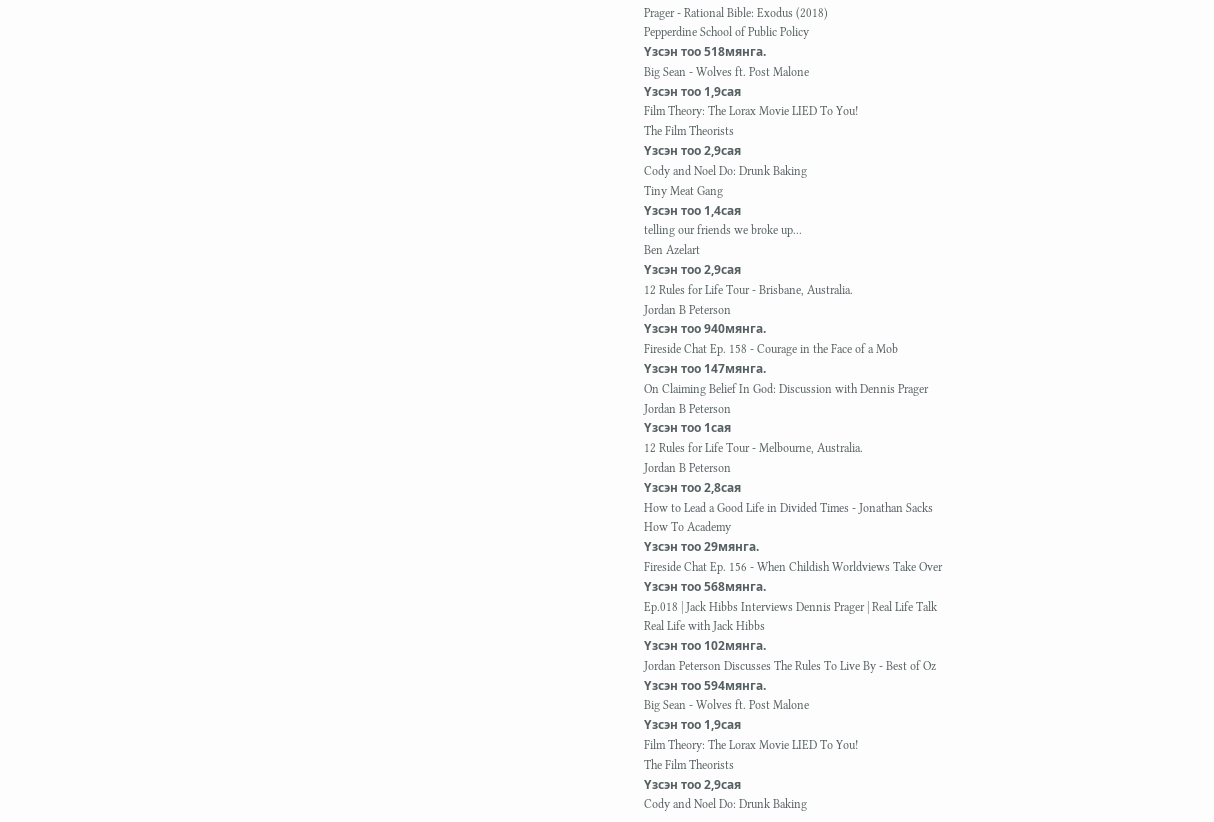Prager - Rational Bible: Exodus (2018)
Pepperdine School of Public Policy
Үзсэн тоо 518мянга.
Big Sean - Wolves ft. Post Malone
Үзсэн тоо 1,9сая
Film Theory: The Lorax Movie LIED To You!
The Film Theorists
Үзсэн тоо 2,9сая
Cody and Noel Do: Drunk Baking
Tiny Meat Gang
Үзсэн тоо 1,4сая
telling our friends we broke up...
Ben Azelart
Үзсэн тоо 2,9сая
12 Rules for Life Tour - Brisbane, Australia.
Jordan B Peterson
Үзсэн тоо 940мянга.
Fireside Chat Ep. 158 - Courage in the Face of a Mob
Үзсэн тоо 147мянга.
On Claiming Belief In God: Discussion with Dennis Prager
Jordan B Peterson
Үзсэн тоо 1сая
12 Rules for Life Tour - Melbourne, Australia.
Jordan B Peterson
Үзсэн тоо 2,8сая
How to Lead a Good Life in Divided Times - Jonathan Sacks
How To Academy
Үзсэн тоо 29мянга.
Fireside Chat Ep. 156 - When Childish Worldviews Take Over
Үзсэн тоо 568мянга.
Ep.018 | Jack Hibbs Interviews Dennis Prager | Real Life Talk
Real Life with Jack Hibbs
Үзсэн тоо 102мянга.
Jordan Peterson Discusses The Rules To Live By - Best of Oz
Үзсэн тоо 594мянга.
Big Sean - Wolves ft. Post Malone
Үзсэн тоо 1,9сая
Film Theory: The Lorax Movie LIED To You!
The Film Theorists
Үзсэн тоо 2,9сая
Cody and Noel Do: Drunk Baking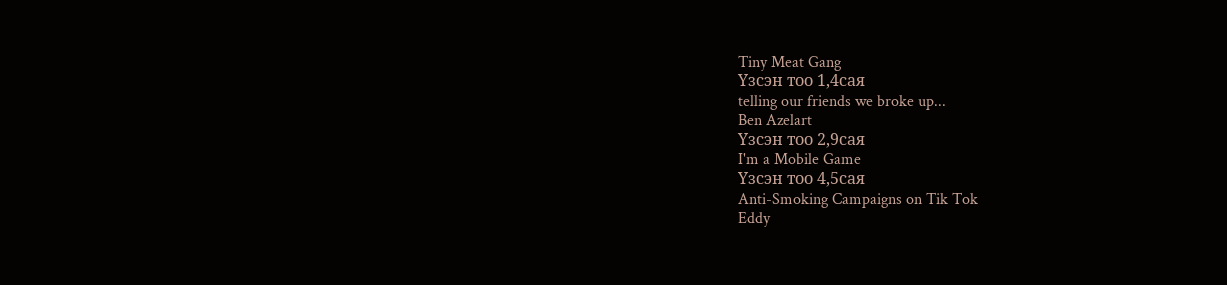Tiny Meat Gang
Үзсэн тоо 1,4сая
telling our friends we broke up...
Ben Azelart
Үзсэн тоо 2,9сая
I'm a Mobile Game
Үзсэн тоо 4,5сая
Anti-Smoking Campaigns on Tik Tok
Eddy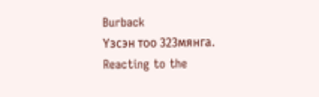Burback
Үзсэн тоо 323мянга.
Reacting to the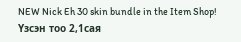NEW Nick Eh 30 skin bundle in the Item Shop!
Үзсэн тоо 2,1сая